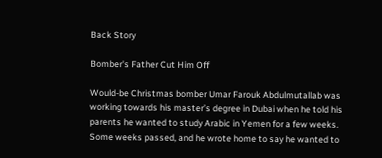Back Story

Bomber's Father Cut Him Off

Would-be Christmas bomber Umar Farouk Abdulmutallab was working towards his master’s degree in Dubai when he told his parents he wanted to study Arabic in Yemen for a few weeks. Some weeks passed, and he wrote home to say he wanted to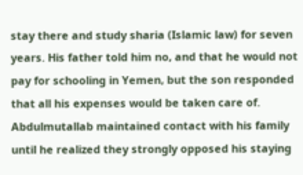stay there and study sharia (Islamic law) for seven years. His father told him no, and that he would not pay for schooling in Yemen, but the son responded that all his expenses would be taken care of. Abdulmutallab maintained contact with his family until he realized they strongly opposed his staying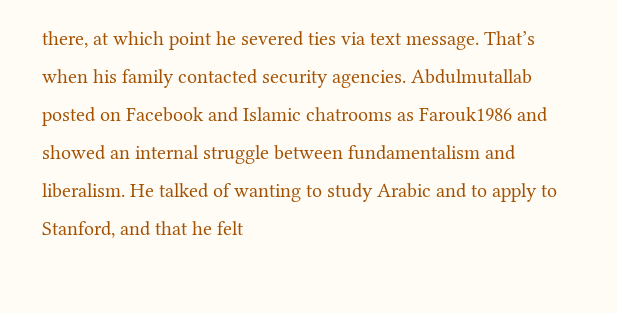there, at which point he severed ties via text message. That’s when his family contacted security agencies. Abdulmutallab posted on Facebook and Islamic chatrooms as Farouk1986 and showed an internal struggle between fundamentalism and liberalism. He talked of wanting to study Arabic and to apply to Stanford, and that he felt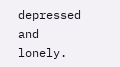depressed and lonely.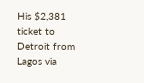His $2,381 ticket to Detroit from Lagos via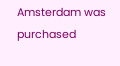Amsterdam was purchased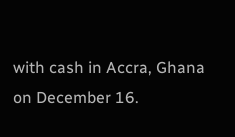with cash in Accra, Ghana on December 16.